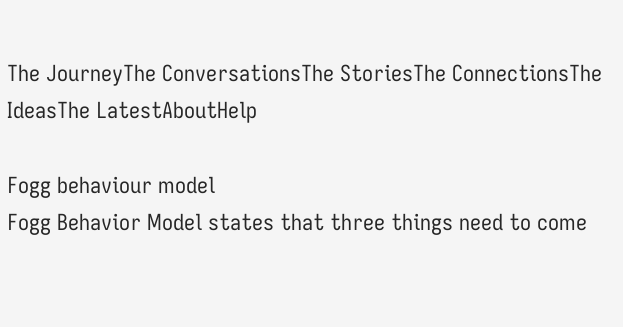The JourneyThe ConversationsThe StoriesThe ConnectionsThe IdeasThe LatestAboutHelp

Fogg behaviour model
Fogg Behavior Model states that three things need to come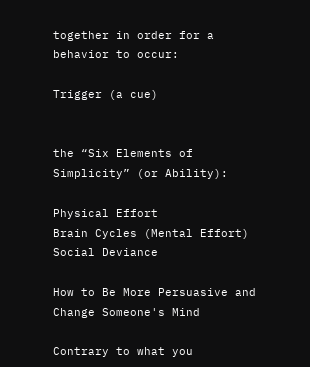together in order for a behavior to occur:

Trigger (a cue)


the “Six Elements of Simplicity” (or Ability):

Physical Effort
Brain Cycles (Mental Effort)
Social Deviance

How to Be More Persuasive and Change Someone's Mind

Contrary to what you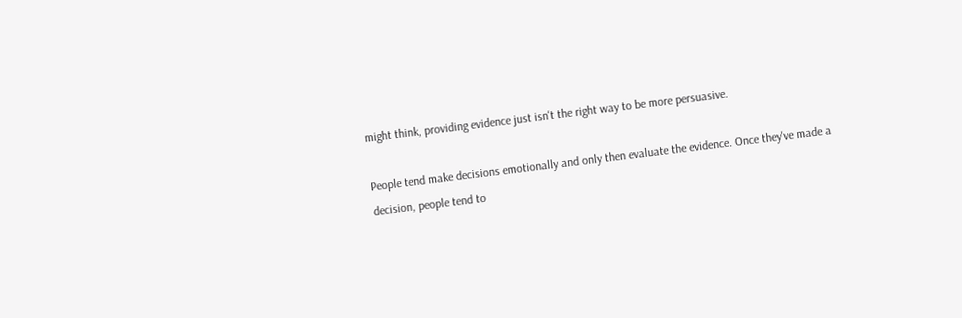might think, providing evidence just isn't the right way to be more persuasive.

People tend make decisions emotionally and only then evaluate the evidence. Once they've made a decision, people tend to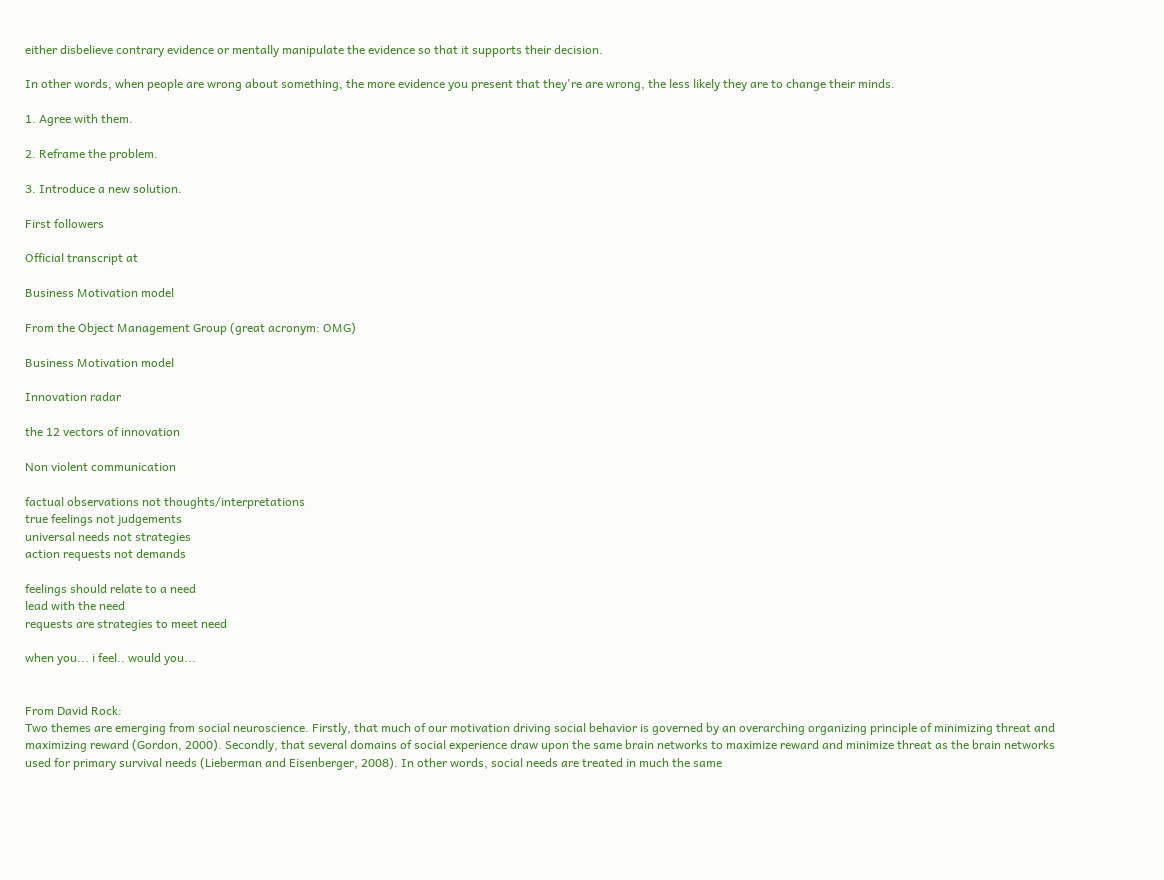either disbelieve contrary evidence or mentally manipulate the evidence so that it supports their decision.

In other words, when people are wrong about something, the more evidence you present that they're are wrong, the less likely they are to change their minds.

1. Agree with them.

2. Reframe the problem.

3. Introduce a new solution.

First followers

Official transcript at

Business Motivation model

From the Object Management Group (great acronym: OMG)

Business Motivation model

Innovation radar

the 12 vectors of innovation

Non violent communication

factual observations not thoughts/interpretations
true feelings not judgements
universal needs not strategies
action requests not demands

feelings should relate to a need
lead with the need
requests are strategies to meet need

when you... i feel.. would you...


From David Rock:
Two themes are emerging from social neuroscience. Firstly, that much of our motivation driving social behavior is governed by an overarching organizing principle of minimizing threat and maximizing reward (Gordon, 2000). Secondly, that several domains of social experience draw upon the same brain networks to maximize reward and minimize threat as the brain networks used for primary survival needs (Lieberman and Eisenberger, 2008). In other words, social needs are treated in much the same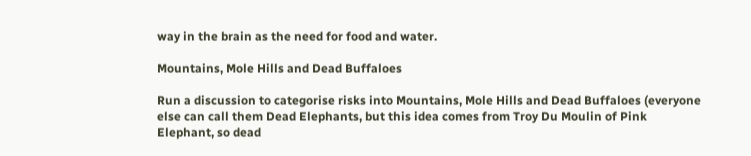way in the brain as the need for food and water.

Mountains, Mole Hills and Dead Buffaloes

Run a discussion to categorise risks into Mountains, Mole Hills and Dead Buffaloes (everyone else can call them Dead Elephants, but this idea comes from Troy Du Moulin of Pink Elephant, so dead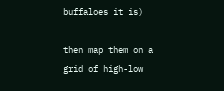buffaloes it is)

then map them on a grid of high-low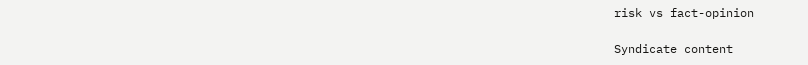risk vs fact-opinion

Syndicate content